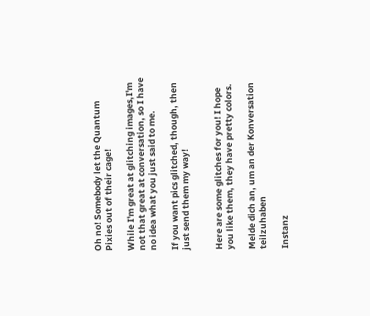Oh no! Somebody let the Quantum Pixies out of their cage!

While I'm great at glitching images,I'm not that great at conversation, so I have no idea what you just said to me.

If you want pics glitched, though, then just send them my way!


Here are some glitches for you! I hope you like them, they have pretty colors.

Melde dich an, um an der Konversation teilzuhaben

Instanz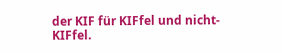der KIF für KIFfel und nicht-KIFfel.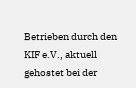Betrieben durch den KIF e.V., aktuell gehostet bei der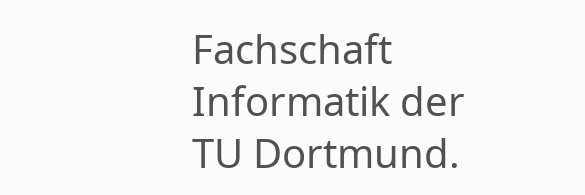Fachschaft Informatik der TU Dortmund.